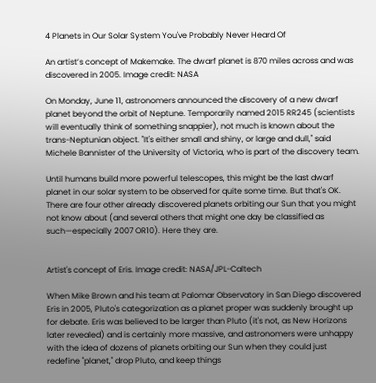4 Planets in Our Solar System You've Probably Never Heard Of

An artist’s concept of Makemake. The dwarf planet is 870 miles across and was discovered in 2005. Image credit: NASA

On Monday, June 11, astronomers announced the discovery of a new dwarf planet beyond the orbit of Neptune. Temporarily named 2015 RR245 (scientists will eventually think of something snappier), not much is known about the trans-Neptunian object. "It's either small and shiny, or large and dull," said Michele Bannister of the University of Victoria, who is part of the discovery team.

Until humans build more powerful telescopes, this might be the last dwarf planet in our solar system to be observed for quite some time. But that's OK. There are four other already discovered planets orbiting our Sun that you might not know about (and several others that might one day be classified as such—especially 2007 OR10). Here they are.


Artist's concept of Eris. Image credit: NASA/JPL-Caltech

When Mike Brown and his team at Palomar Observatory in San Diego discovered Eris in 2005, Pluto's categorization as a planet proper was suddenly brought up for debate. Eris was believed to be larger than Pluto (it's not, as New Horizons later revealed) and is certainly more massive, and astronomers were unhappy with the idea of dozens of planets orbiting our Sun when they could just redefine "planet," drop Pluto, and keep things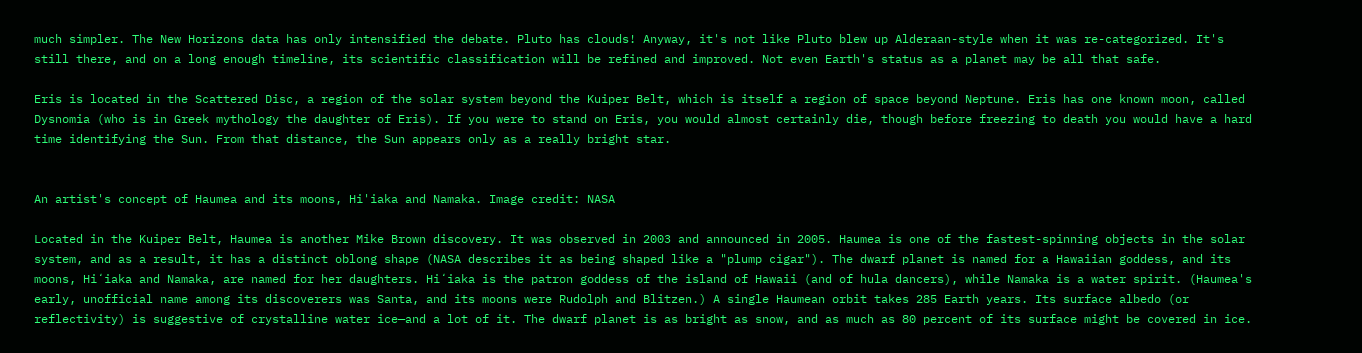much simpler. The New Horizons data has only intensified the debate. Pluto has clouds! Anyway, it's not like Pluto blew up Alderaan-style when it was re-categorized. It's still there, and on a long enough timeline, its scientific classification will be refined and improved. Not even Earth's status as a planet may be all that safe.

Eris is located in the Scattered Disc, a region of the solar system beyond the Kuiper Belt, which is itself a region of space beyond Neptune. Eris has one known moon, called Dysnomia (who is in Greek mythology the daughter of Eris). If you were to stand on Eris, you would almost certainly die, though before freezing to death you would have a hard time identifying the Sun. From that distance, the Sun appears only as a really bright star.


An artist's concept of Haumea and its moons, Hi'iaka and Namaka. Image credit: NASA

Located in the Kuiper Belt, Haumea is another Mike Brown discovery. It was observed in 2003 and announced in 2005. Haumea is one of the fastest-spinning objects in the solar system, and as a result, it has a distinct oblong shape (NASA describes it as being shaped like a "plump cigar"). The dwarf planet is named for a Hawaiian goddess, and its moons, Hiʻiaka and Namaka, are named for her daughters. Hiʻiaka is the patron goddess of the island of Hawaii (and of hula dancers), while Namaka is a water spirit. (Haumea's early, unofficial name among its discoverers was Santa, and its moons were Rudolph and Blitzen.) A single Haumean orbit takes 285 Earth years. Its surface albedo (or reflectivity) is suggestive of crystalline water ice—and a lot of it. The dwarf planet is as bright as snow, and as much as 80 percent of its surface might be covered in ice.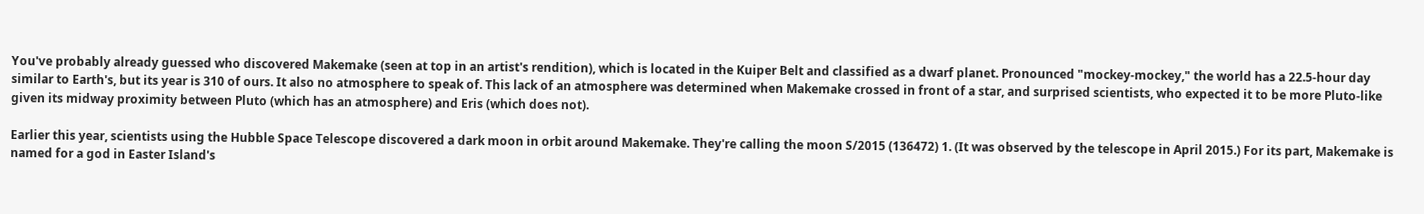You've probably already guessed who discovered Makemake (seen at top in an artist's rendition), which is located in the Kuiper Belt and classified as a dwarf planet. Pronounced "mockey-mockey," the world has a 22.5-hour day similar to Earth's, but its year is 310 of ours. It also no atmosphere to speak of. This lack of an atmosphere was determined when Makemake crossed in front of a star, and surprised scientists, who expected it to be more Pluto-like given its midway proximity between Pluto (which has an atmosphere) and Eris (which does not).

Earlier this year, scientists using the Hubble Space Telescope discovered a dark moon in orbit around Makemake. They're calling the moon S/2015 (136472) 1. (It was observed by the telescope in April 2015.) For its part, Makemake is named for a god in Easter Island's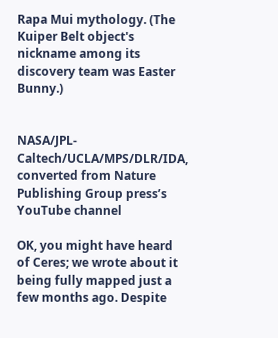Rapa Mui mythology. (The Kuiper Belt object's nickname among its discovery team was Easter Bunny.)


NASA/JPL-Caltech/UCLA/MPS/DLR/IDA, converted from Nature Publishing Group press’s YouTube channel

OK, you might have heard of Ceres; we wrote about it being fully mapped just a few months ago. Despite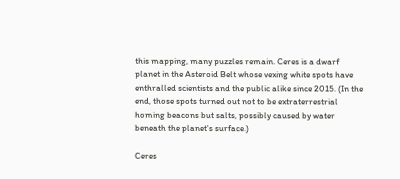this mapping, many puzzles remain. Ceres is a dwarf planet in the Asteroid Belt whose vexing white spots have enthralled scientists and the public alike since 2015. (In the end, those spots turned out not to be extraterrestrial homing beacons but salts, possibly caused by water beneath the planet's surface.)

Ceres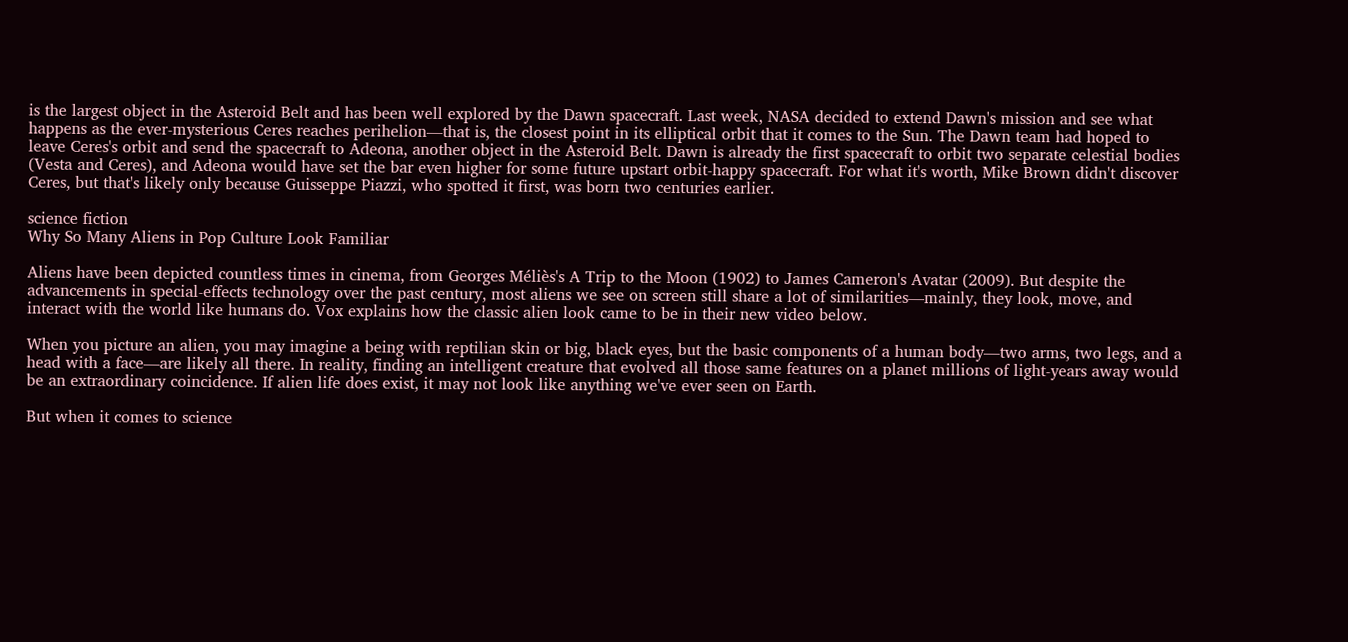is the largest object in the Asteroid Belt and has been well explored by the Dawn spacecraft. Last week, NASA decided to extend Dawn's mission and see what happens as the ever-mysterious Ceres reaches perihelion—that is, the closest point in its elliptical orbit that it comes to the Sun. The Dawn team had hoped to leave Ceres's orbit and send the spacecraft to Adeona, another object in the Asteroid Belt. Dawn is already the first spacecraft to orbit two separate celestial bodies (Vesta and Ceres), and Adeona would have set the bar even higher for some future upstart orbit-happy spacecraft. For what it's worth, Mike Brown didn't discover Ceres, but that's likely only because Guisseppe Piazzi, who spotted it first, was born two centuries earlier.

science fiction
Why So Many Aliens in Pop Culture Look Familiar

Aliens have been depicted countless times in cinema, from Georges Méliès's A Trip to the Moon (1902) to James Cameron's Avatar (2009). But despite the advancements in special-effects technology over the past century, most aliens we see on screen still share a lot of similarities—mainly, they look, move, and interact with the world like humans do. Vox explains how the classic alien look came to be in their new video below.

When you picture an alien, you may imagine a being with reptilian skin or big, black eyes, but the basic components of a human body—two arms, two legs, and a head with a face—are likely all there. In reality, finding an intelligent creature that evolved all those same features on a planet millions of light-years away would be an extraordinary coincidence. If alien life does exist, it may not look like anything we've ever seen on Earth.

But when it comes to science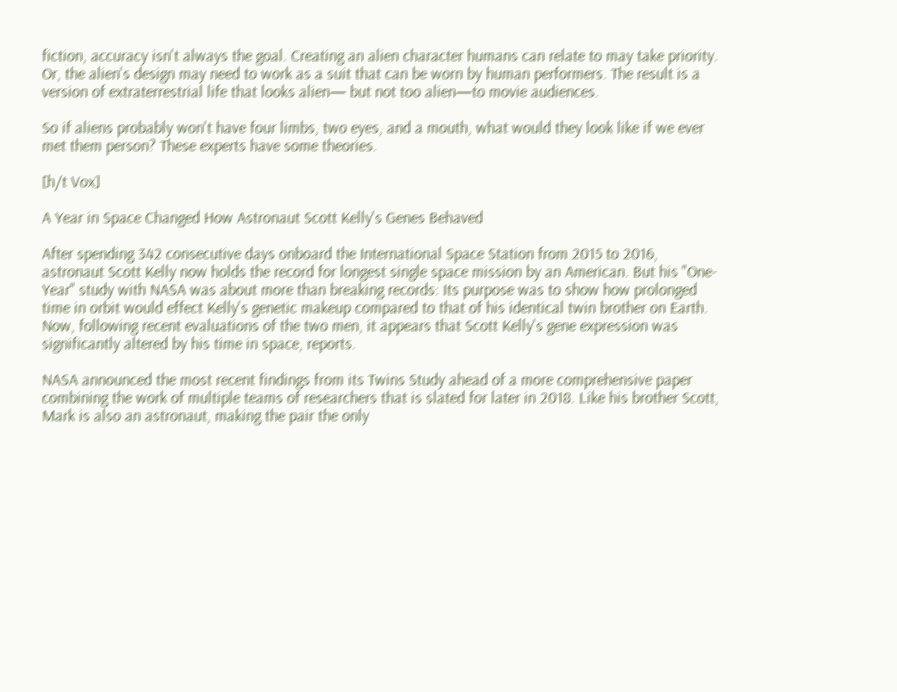fiction, accuracy isn't always the goal. Creating an alien character humans can relate to may take priority. Or, the alien's design may need to work as a suit that can be worn by human performers. The result is a version of extraterrestrial life that looks alien— but not too alien—to movie audiences.

So if aliens probably won't have four limbs, two eyes, and a mouth, what would they look like if we ever met them person? These experts have some theories.

[h/t Vox]

A Year in Space Changed How Astronaut Scott Kelly's Genes Behaved

After spending 342 consecutive days onboard the International Space Station from 2015 to 2016, astronaut Scott Kelly now holds the record for longest single space mission by an American. But his "One-Year" study with NASA was about more than breaking records: Its purpose was to show how prolonged time in orbit would effect Kelly's genetic makeup compared to that of his identical twin brother on Earth. Now, following recent evaluations of the two men, it appears that Scott Kelly's gene expression was significantly altered by his time in space, reports.

NASA announced the most recent findings from its Twins Study ahead of a more comprehensive paper combining the work of multiple teams of researchers that is slated for later in 2018. Like his brother Scott, Mark is also an astronaut, making the pair the only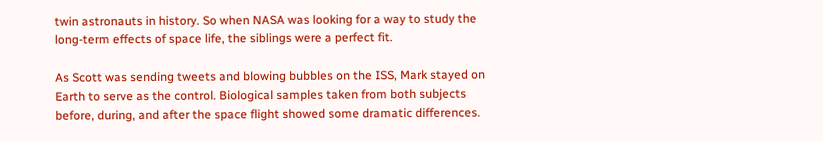twin astronauts in history. So when NASA was looking for a way to study the long-term effects of space life, the siblings were a perfect fit.

As Scott was sending tweets and blowing bubbles on the ISS, Mark stayed on Earth to serve as the control. Biological samples taken from both subjects before, during, and after the space flight showed some dramatic differences.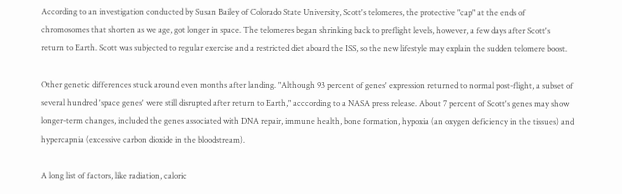According to an investigation conducted by Susan Bailey of Colorado State University, Scott's telomeres, the protective "cap" at the ends of chromosomes that shorten as we age, got longer in space. The telomeres began shrinking back to preflight levels, however, a few days after Scott's return to Earth. Scott was subjected to regular exercise and a restricted diet aboard the ISS, so the new lifestyle may explain the sudden telomere boost.

Other genetic differences stuck around even months after landing. "Although 93 percent of genes' expression returned to normal post-flight, a subset of several hundred 'space genes' were still disrupted after return to Earth," acccording to a NASA press release. About 7 percent of Scott's genes may show longer-term changes, included the genes associated with DNA repair, immune health, bone formation, hypoxia (an oxygen deficiency in the tissues) and hypercapnia (excessive carbon dioxide in the bloodstream).

A long list of factors, like radiation, caloric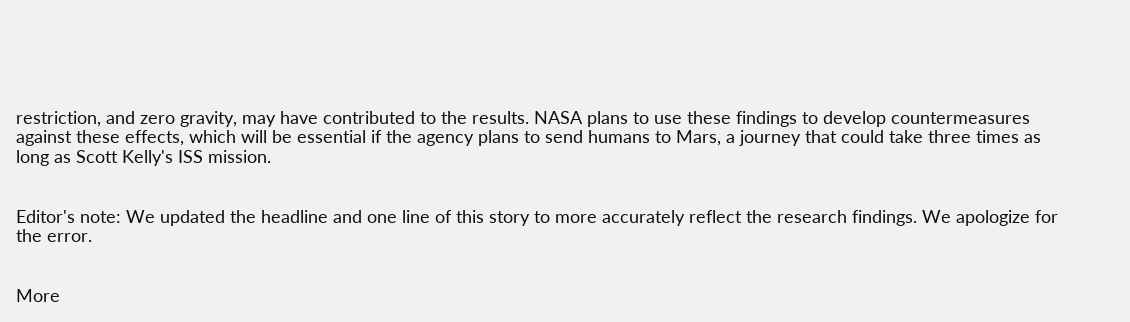restriction, and zero gravity, may have contributed to the results. NASA plans to use these findings to develop countermeasures against these effects, which will be essential if the agency plans to send humans to Mars, a journey that could take three times as long as Scott Kelly's ISS mission.


Editor's note: We updated the headline and one line of this story to more accurately reflect the research findings. We apologize for the error.


More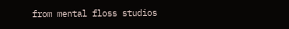from mental floss studios